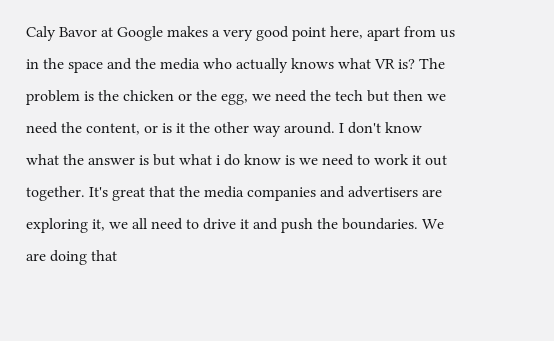Caly Bavor at Google makes a very good point here, apart from us in the space and the media who actually knows what VR is? The problem is the chicken or the egg, we need the tech but then we need the content, or is it the other way around. I don't know what the answer is but what i do know is we need to work it out together. It's great that the media companies and advertisers are exploring it, we all need to drive it and push the boundaries. We are doing that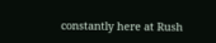constantly here at Rush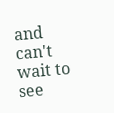and can't wait to see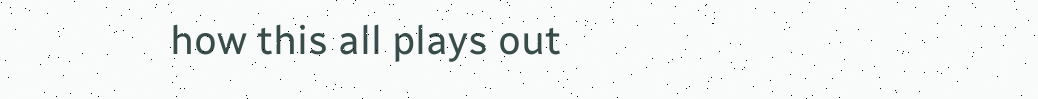how this all plays out